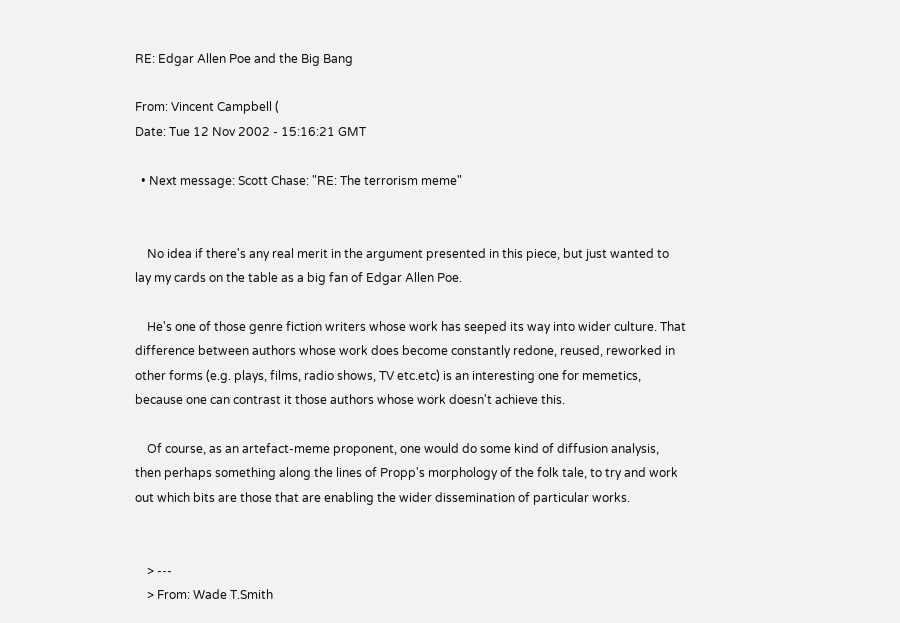RE: Edgar Allen Poe and the Big Bang

From: Vincent Campbell (
Date: Tue 12 Nov 2002 - 15:16:21 GMT

  • Next message: Scott Chase: "RE: The terrorism meme"


    No idea if there's any real merit in the argument presented in this piece, but just wanted to lay my cards on the table as a big fan of Edgar Allen Poe.

    He's one of those genre fiction writers whose work has seeped its way into wider culture. That difference between authors whose work does become constantly redone, reused, reworked in other forms (e.g. plays, films, radio shows, TV etc.etc) is an interesting one for memetics, because one can contrast it those authors whose work doesn't achieve this.

    Of course, as an artefact-meme proponent, one would do some kind of diffusion analysis, then perhaps something along the lines of Propp's morphology of the folk tale, to try and work out which bits are those that are enabling the wider dissemination of particular works.


    > ---
    > From: Wade T.Smith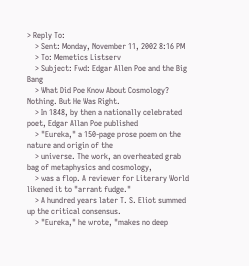> Reply To:
    > Sent: Monday, November 11, 2002 8:16 PM
    > To: Memetics Listserv
    > Subject: Fwd: Edgar Allen Poe and the Big Bang
    > What Did Poe Know About Cosmology? Nothing. But He Was Right.
    > In 1848, by then a nationally celebrated poet, Edgar Allan Poe published
    > "Eureka," a 150-page prose poem on the nature and origin of the
    > universe. The work, an overheated grab bag of metaphysics and cosmology,
    > was a flop. A reviewer for Literary World likened it to "arrant fudge."
    > A hundred years later T. S. Eliot summed up the critical consensus.
    > "Eureka," he wrote, "makes no deep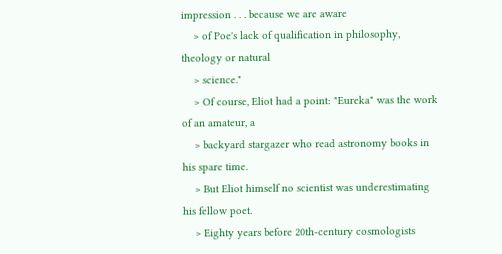impression . . . because we are aware
    > of Poe's lack of qualification in philosophy, theology or natural
    > science."
    > Of course, Eliot had a point: "Eureka" was the work of an amateur, a
    > backyard stargazer who read astronomy books in his spare time.
    > But Eliot himself no scientist was underestimating his fellow poet.
    > Eighty years before 20th-century cosmologists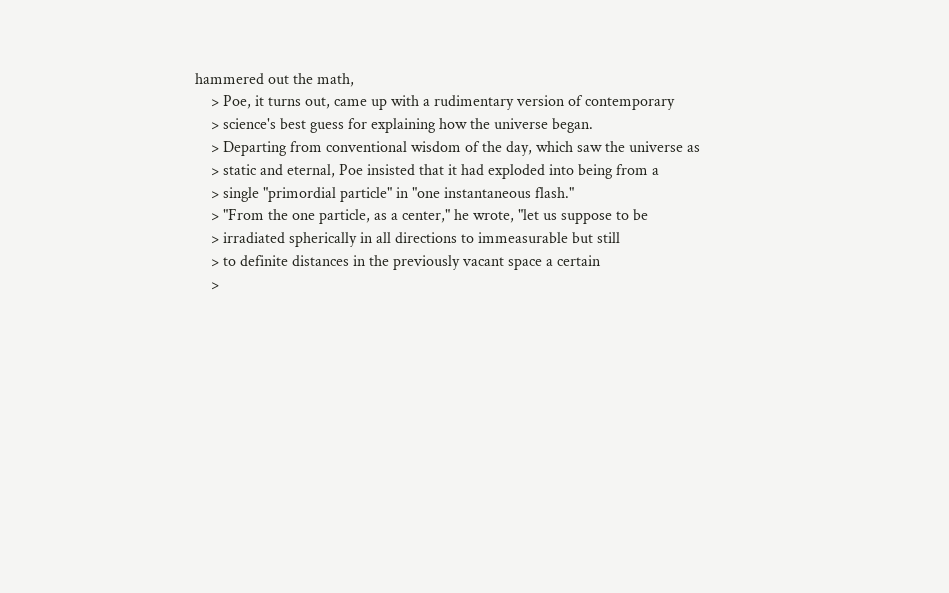hammered out the math,
    > Poe, it turns out, came up with a rudimentary version of contemporary
    > science's best guess for explaining how the universe began.
    > Departing from conventional wisdom of the day, which saw the universe as
    > static and eternal, Poe insisted that it had exploded into being from a
    > single "primordial particle" in "one instantaneous flash."
    > "From the one particle, as a center," he wrote, "let us suppose to be
    > irradiated spherically in all directions to immeasurable but still
    > to definite distances in the previously vacant space a certain
    >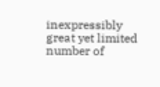inexpressibly great yet limited number of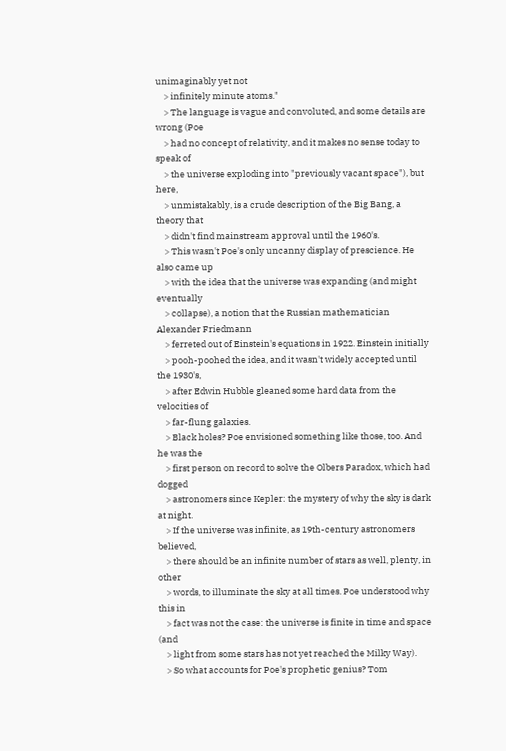unimaginably yet not
    > infinitely minute atoms."
    > The language is vague and convoluted, and some details are wrong (Poe
    > had no concept of relativity, and it makes no sense today to speak of
    > the universe exploding into "previously vacant space"), but here,
    > unmistakably, is a crude description of the Big Bang, a theory that
    > didn't find mainstream approval until the 1960's.
    > This wasn't Poe's only uncanny display of prescience. He also came up
    > with the idea that the universe was expanding (and might eventually
    > collapse), a notion that the Russian mathematician Alexander Friedmann
    > ferreted out of Einstein's equations in 1922. Einstein initially
    > pooh-poohed the idea, and it wasn't widely accepted until the 1930's,
    > after Edwin Hubble gleaned some hard data from the velocities of
    > far-flung galaxies.
    > Black holes? Poe envisioned something like those, too. And he was the
    > first person on record to solve the Olbers Paradox, which had dogged
    > astronomers since Kepler: the mystery of why the sky is dark at night.
    > If the universe was infinite, as 19th-century astronomers believed,
    > there should be an infinite number of stars as well, plenty, in other
    > words, to illuminate the sky at all times. Poe understood why this in
    > fact was not the case: the universe is finite in time and space (and
    > light from some stars has not yet reached the Milky Way).
    > So what accounts for Poe's prophetic genius? Tom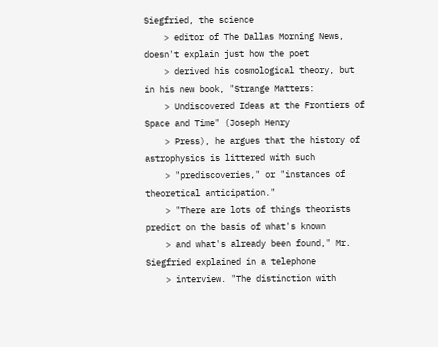Siegfried, the science
    > editor of The Dallas Morning News, doesn't explain just how the poet
    > derived his cosmological theory, but in his new book, "Strange Matters:
    > Undiscovered Ideas at the Frontiers of Space and Time" (Joseph Henry
    > Press), he argues that the history of astrophysics is littered with such
    > "prediscoveries," or "instances of theoretical anticipation."
    > "There are lots of things theorists predict on the basis of what's known
    > and what's already been found," Mr. Siegfried explained in a telephone
    > interview. "The distinction with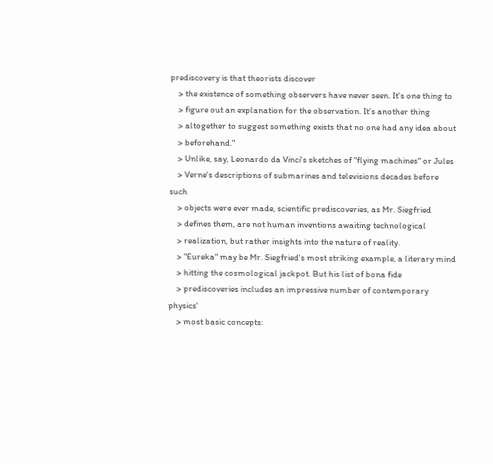prediscovery is that theorists discover
    > the existence of something observers have never seen. It's one thing to
    > figure out an explanation for the observation. It's another thing
    > altogether to suggest something exists that no one had any idea about
    > beforehand."
    > Unlike, say, Leonardo da Vinci's sketches of "flying machines" or Jules
    > Verne's descriptions of submarines and televisions decades before such
    > objects were ever made, scientific prediscoveries, as Mr. Siegfried
    > defines them, are not human inventions awaiting technological
    > realization, but rather insights into the nature of reality.
    > "Eureka" may be Mr. Siegfried's most striking example, a literary mind
    > hitting the cosmological jackpot. But his list of bona fide
    > prediscoveries includes an impressive number of contemporary physics'
    > most basic concepts: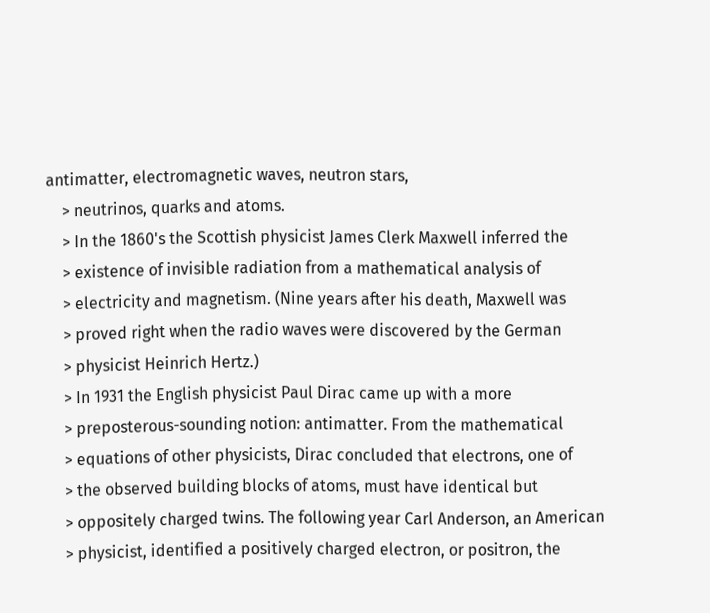antimatter, electromagnetic waves, neutron stars,
    > neutrinos, quarks and atoms.
    > In the 1860's the Scottish physicist James Clerk Maxwell inferred the
    > existence of invisible radiation from a mathematical analysis of
    > electricity and magnetism. (Nine years after his death, Maxwell was
    > proved right when the radio waves were discovered by the German
    > physicist Heinrich Hertz.)
    > In 1931 the English physicist Paul Dirac came up with a more
    > preposterous-sounding notion: antimatter. From the mathematical
    > equations of other physicists, Dirac concluded that electrons, one of
    > the observed building blocks of atoms, must have identical but
    > oppositely charged twins. The following year Carl Anderson, an American
    > physicist, identified a positively charged electron, or positron, the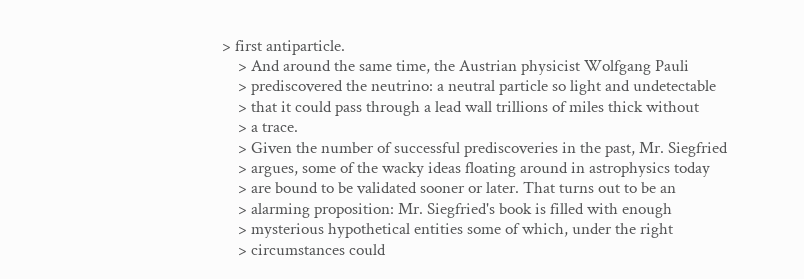> first antiparticle.
    > And around the same time, the Austrian physicist Wolfgang Pauli
    > prediscovered the neutrino: a neutral particle so light and undetectable
    > that it could pass through a lead wall trillions of miles thick without
    > a trace.
    > Given the number of successful prediscoveries in the past, Mr. Siegfried
    > argues, some of the wacky ideas floating around in astrophysics today
    > are bound to be validated sooner or later. That turns out to be an
    > alarming proposition: Mr. Siegfried's book is filled with enough
    > mysterious hypothetical entities some of which, under the right
    > circumstances could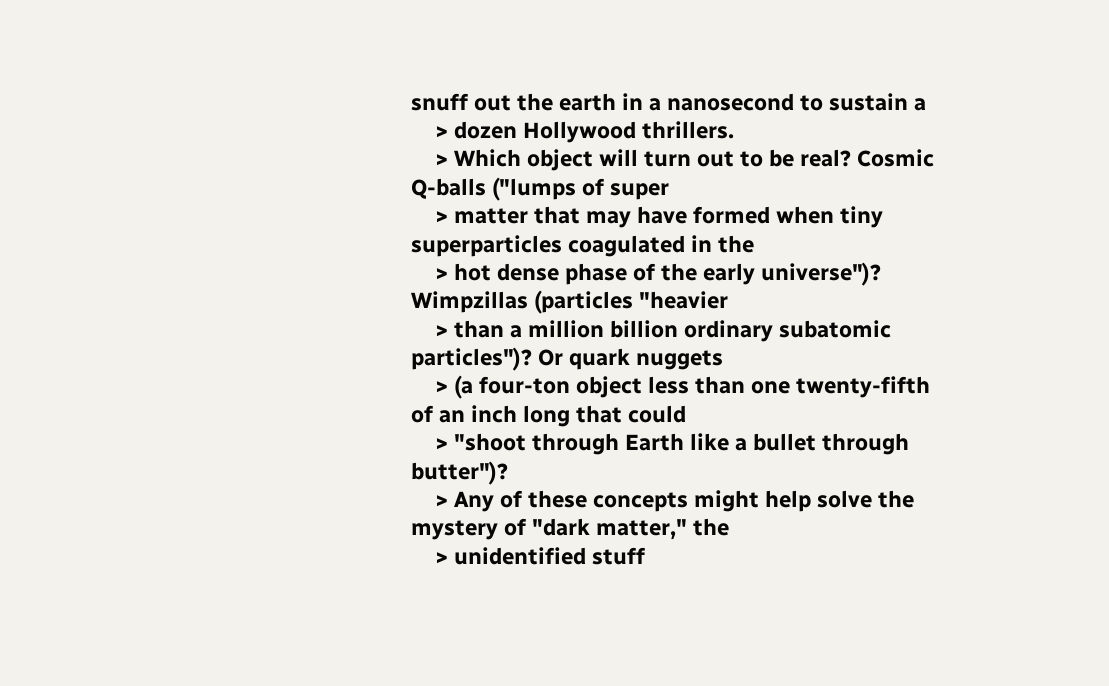snuff out the earth in a nanosecond to sustain a
    > dozen Hollywood thrillers.
    > Which object will turn out to be real? Cosmic Q-balls ("lumps of super
    > matter that may have formed when tiny superparticles coagulated in the
    > hot dense phase of the early universe")? Wimpzillas (particles "heavier
    > than a million billion ordinary subatomic particles")? Or quark nuggets
    > (a four-ton object less than one twenty-fifth of an inch long that could
    > "shoot through Earth like a bullet through butter")?
    > Any of these concepts might help solve the mystery of "dark matter," the
    > unidentified stuff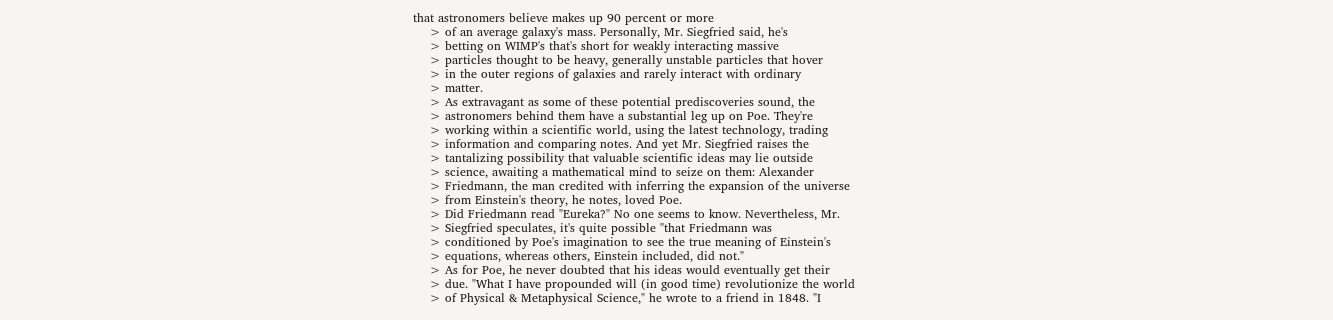that astronomers believe makes up 90 percent or more
    > of an average galaxy's mass. Personally, Mr. Siegfried said, he's
    > betting on WIMP's that's short for weakly interacting massive
    > particles thought to be heavy, generally unstable particles that hover
    > in the outer regions of galaxies and rarely interact with ordinary
    > matter.
    > As extravagant as some of these potential prediscoveries sound, the
    > astronomers behind them have a substantial leg up on Poe. They're
    > working within a scientific world, using the latest technology, trading
    > information and comparing notes. And yet Mr. Siegfried raises the
    > tantalizing possibility that valuable scientific ideas may lie outside
    > science, awaiting a mathematical mind to seize on them: Alexander
    > Friedmann, the man credited with inferring the expansion of the universe
    > from Einstein's theory, he notes, loved Poe.
    > Did Friedmann read "Eureka?" No one seems to know. Nevertheless, Mr.
    > Siegfried speculates, it's quite possible "that Friedmann was
    > conditioned by Poe's imagination to see the true meaning of Einstein's
    > equations, whereas others, Einstein included, did not."
    > As for Poe, he never doubted that his ideas would eventually get their
    > due. "What I have propounded will (in good time) revolutionize the world
    > of Physical & Metaphysical Science," he wrote to a friend in 1848. "I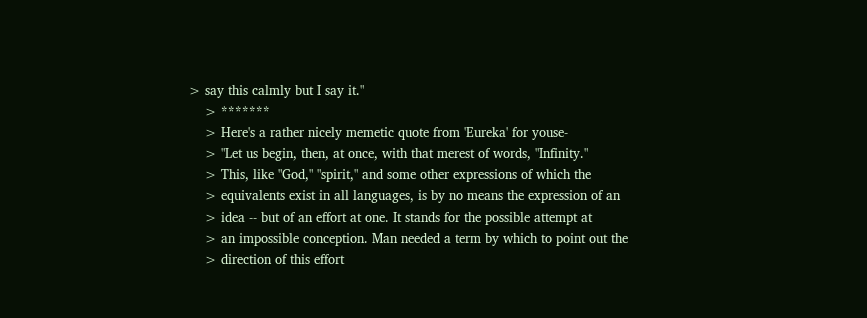> say this calmly but I say it."
    > *******
    > Here's a rather nicely memetic quote from 'Eureka' for youse-
    > "Let us begin, then, at once, with that merest of words, "Infinity."
    > This, like "God," "spirit," and some other expressions of which the
    > equivalents exist in all languages, is by no means the expression of an
    > idea -- but of an effort at one. It stands for the possible attempt at
    > an impossible conception. Man needed a term by which to point out the
    > direction of this effort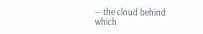-- the cloud behind which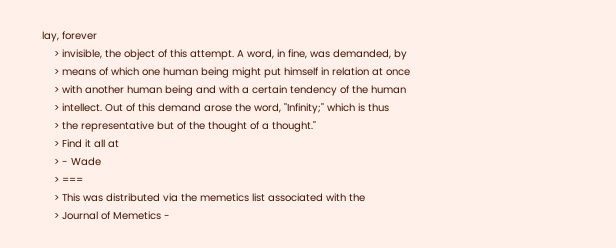lay, forever
    > invisible, the object of this attempt. A word, in fine, was demanded, by
    > means of which one human being might put himself in relation at once
    > with another human being and with a certain tendency of the human
    > intellect. Out of this demand arose the word, "Infinity;" which is thus
    > the representative but of the thought of a thought."
    > Find it all at
    > - Wade
    > ===
    > This was distributed via the memetics list associated with the
    > Journal of Memetics -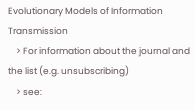Evolutionary Models of Information Transmission
    > For information about the journal and the list (e.g. unsubscribing)
    > see: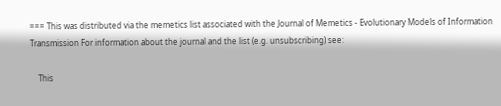=== This was distributed via the memetics list associated with the Journal of Memetics - Evolutionary Models of Information Transmission For information about the journal and the list (e.g. unsubscribing) see:

    This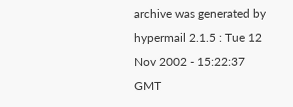archive was generated by hypermail 2.1.5 : Tue 12 Nov 2002 - 15:22:37 GMT